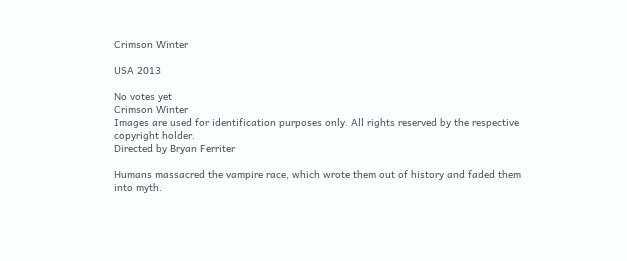Crimson Winter

USA 2013

No votes yet
Crimson Winter
Images are used for identification purposes only. All rights reserved by the respective copyright holder.
Directed by Bryan Ferriter

Humans massacred the vampire race, which wrote them out of history and faded them into myth.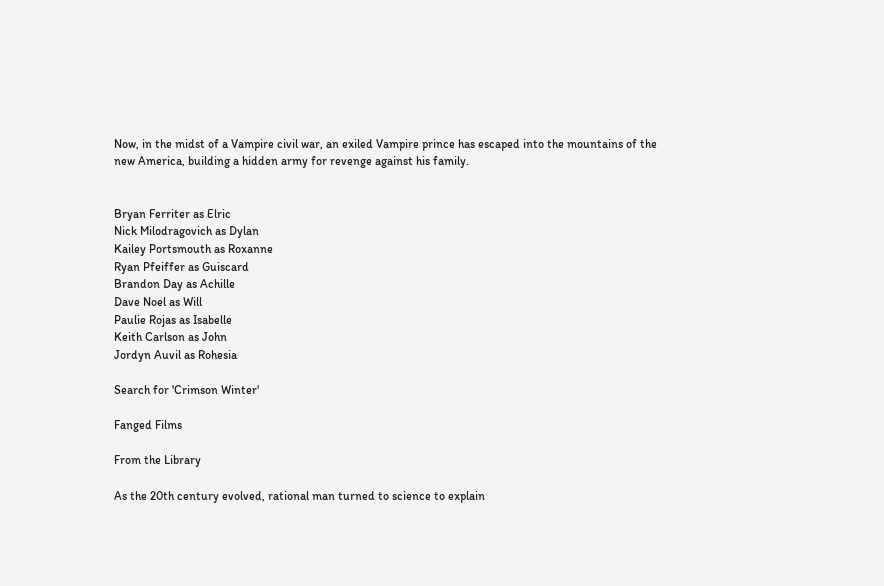Now, in the midst of a Vampire civil war, an exiled Vampire prince has escaped into the mountains of the new America, building a hidden army for revenge against his family.


Bryan Ferriter as Elric
Nick Milodragovich as Dylan
Kailey Portsmouth as Roxanne
Ryan Pfeiffer as Guiscard
Brandon Day as Achille
Dave Noel as Will
Paulie Rojas as Isabelle
Keith Carlson as John
Jordyn Auvil as Rohesia

Search for 'Crimson Winter'

Fanged Films

From the Library

As the 20th century evolved, rational man turned to science to explain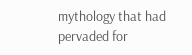mythology that had pervaded for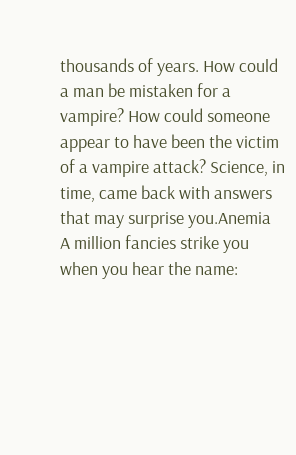thousands of years. How could a man be mistaken for a vampire? How could someone appear to have been the victim of a vampire attack? Science, in time, came back with answers that may surprise you.Anemia
A million fancies strike you when you hear the name: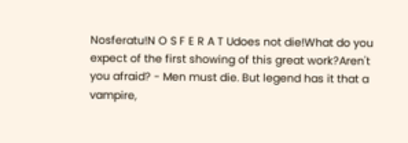Nosferatu!N O S F E R A T Udoes not die!What do you expect of the first showing of this great work?Aren't you afraid? - Men must die. But legend has it that a vampire,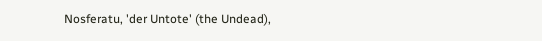Nosferatu, 'der Untote' (the Undead),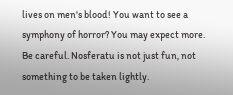lives on men's blood! You want to see a symphony of horror? You may expect more. Be careful. Nosferatu is not just fun, not something to be taken lightly.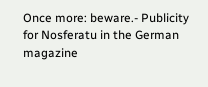Once more: beware.- Publicity for Nosferatu in the German magazine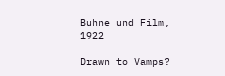Buhne und Film, 1922

Drawn to Vamps?